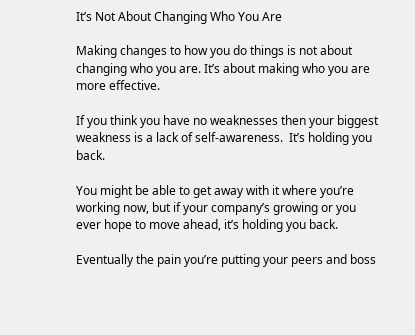It’s Not About Changing Who You Are

Making changes to how you do things is not about changing who you are. It’s about making who you are more effective.

If you think you have no weaknesses then your biggest weakness is a lack of self-awareness.  It’s holding you back.

You might be able to get away with it where you’re working now, but if your company’s growing or you ever hope to move ahead, it’s holding you back.

Eventually the pain you’re putting your peers and boss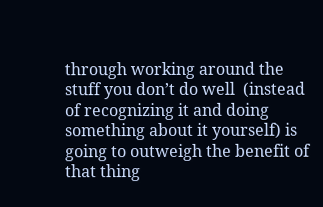through working around the stuff you don’t do well  (instead of recognizing it and doing something about it yourself) is going to outweigh the benefit of that thing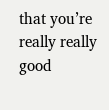that you’re really really good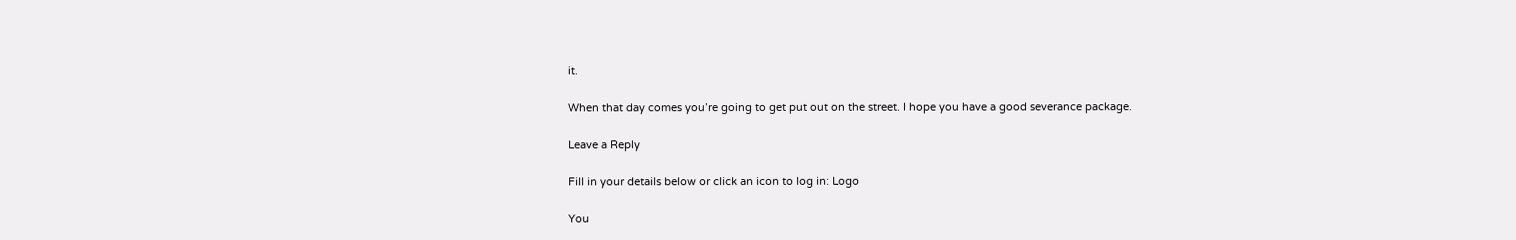it.

When that day comes you’re going to get put out on the street. I hope you have a good severance package.

Leave a Reply

Fill in your details below or click an icon to log in: Logo

You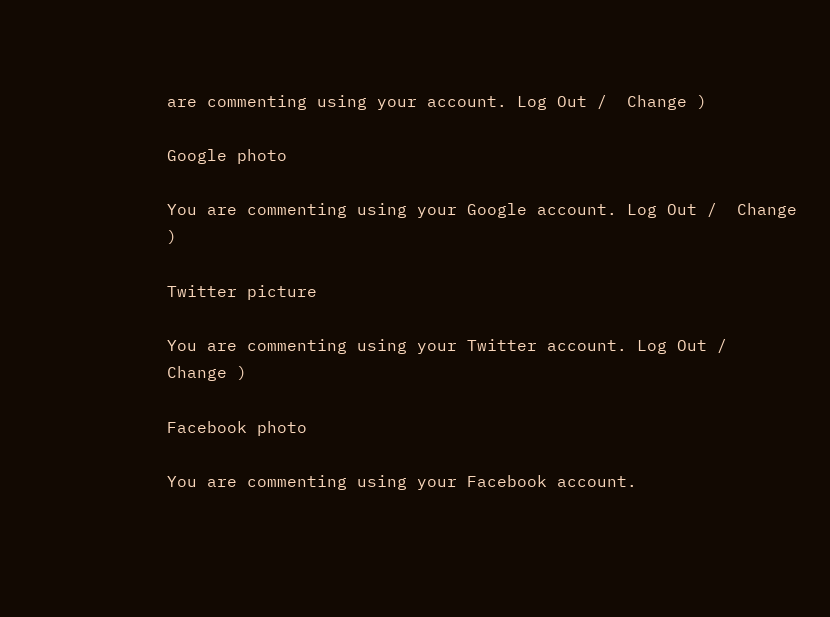are commenting using your account. Log Out /  Change )

Google photo

You are commenting using your Google account. Log Out /  Change )

Twitter picture

You are commenting using your Twitter account. Log Out /  Change )

Facebook photo

You are commenting using your Facebook account.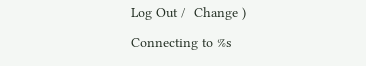Log Out /  Change )

Connecting to %s